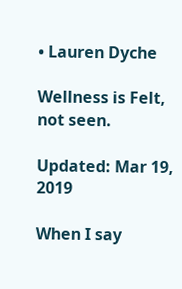• Lauren Dyche

Wellness is Felt, not seen.

Updated: Mar 19, 2019

When I say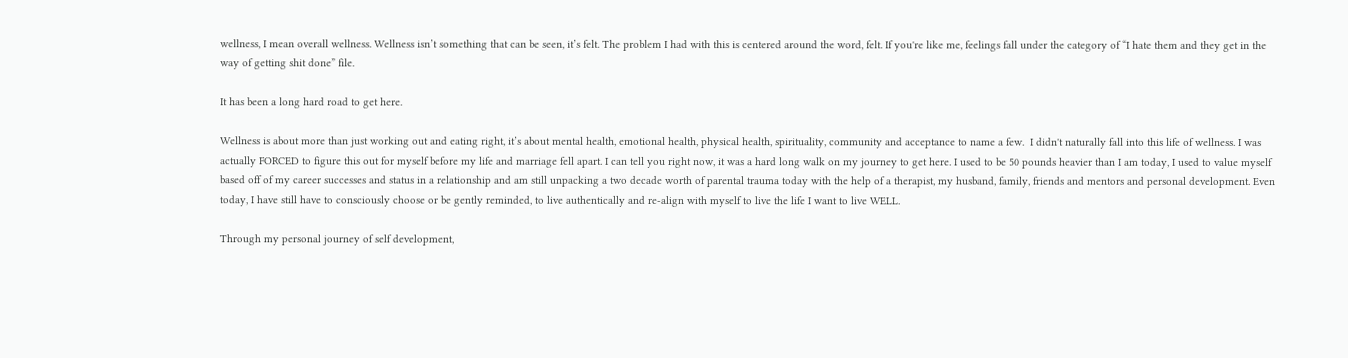wellness, I mean overall wellness. Wellness isn’t something that can be seen, it’s felt. The problem I had with this is centered around the word, felt. If you're like me, feelings fall under the category of “I hate them and they get in the way of getting shit done” file.

It has been a long hard road to get here.

Wellness is about more than just working out and eating right, it’s about mental health, emotional health, physical health, spirituality, community and acceptance to name a few.  I didn't naturally fall into this life of wellness. I was actually FORCED to figure this out for myself before my life and marriage fell apart. I can tell you right now, it was a hard long walk on my journey to get here. I used to be 50 pounds heavier than I am today, I used to value myself based off of my career successes and status in a relationship and am still unpacking a two decade worth of parental trauma today with the help of a therapist, my husband, family, friends and mentors and personal development. Even today, I have still have to consciously choose or be gently reminded, to live authentically and re-align with myself to live the life I want to live WELL.

Through my personal journey of self development,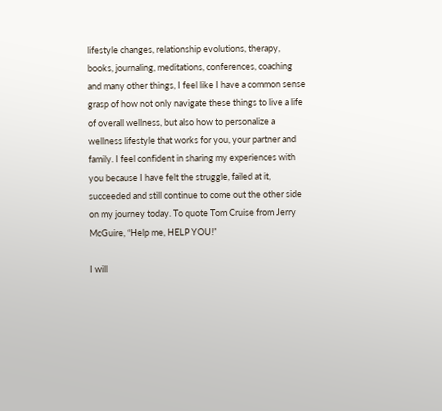lifestyle changes, relationship evolutions, therapy, books, journaling, meditations, conferences, coaching and many other things, I feel like I have a common sense grasp of how not only navigate these things to live a life of overall wellness, but also how to personalize a wellness lifestyle that works for you, your partner and family. I feel confident in sharing my experiences with you because I have felt the struggle, failed at it, succeeded and still continue to come out the other side on my journey today. To quote Tom Cruise from Jerry McGuire, “Help me, HELP YOU!”

I will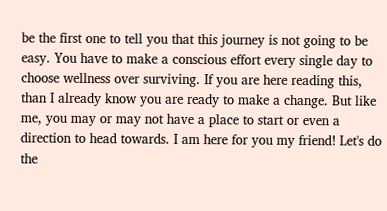be the first one to tell you that this journey is not going to be easy. You have to make a conscious effort every single day to choose wellness over surviving. If you are here reading this, than I already know you are ready to make a change. But like me, you may or may not have a place to start or even a direction to head towards. I am here for you my friend! Let's do the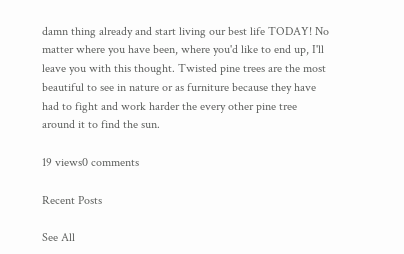damn thing already and start living our best life TODAY! No matter where you have been, where you'd like to end up, I'll leave you with this thought. Twisted pine trees are the most beautiful to see in nature or as furniture because they have had to fight and work harder the every other pine tree around it to find the sun.

19 views0 comments

Recent Posts

See All